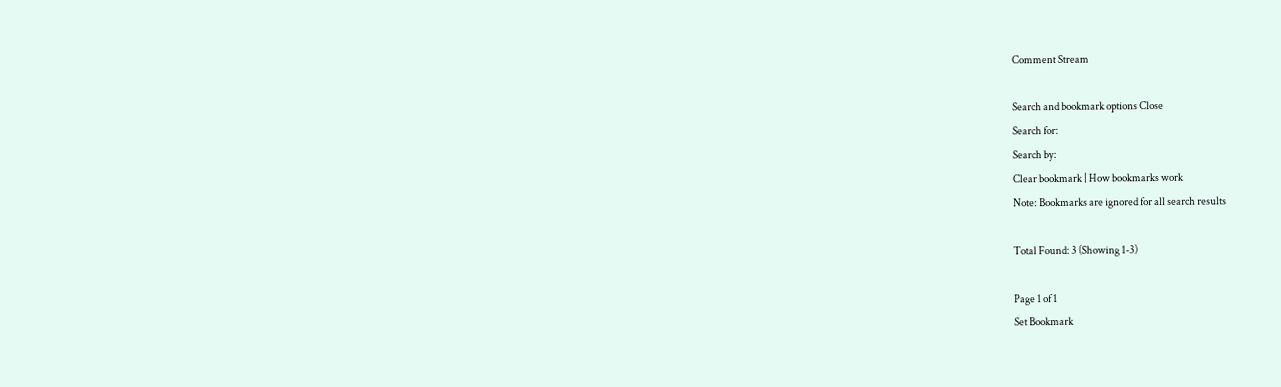Comment Stream

Search and bookmark options Close
Search for:
Search by:
Clear bookmark | How bookmarks work
Note: Bookmarks are ignored for all search results

Total Found: 3 (Showing 1-3)

Page 1 of 1
Set Bookmark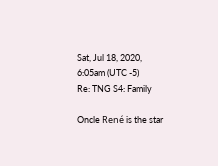Sat, Jul 18, 2020, 6:05am (UTC -5)
Re: TNG S4: Family

Oncle René is the star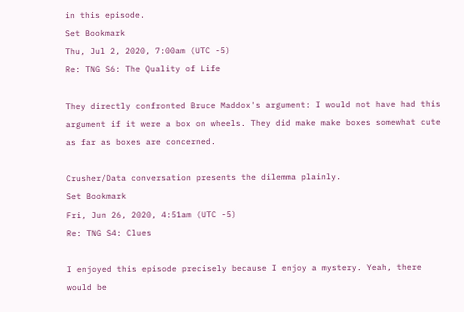in this episode.
Set Bookmark
Thu, Jul 2, 2020, 7:00am (UTC -5)
Re: TNG S6: The Quality of Life

They directly confronted Bruce Maddox's argument: I would not have had this argument if it were a box on wheels. They did make make boxes somewhat cute as far as boxes are concerned.

Crusher/Data conversation presents the dilemma plainly.
Set Bookmark
Fri, Jun 26, 2020, 4:51am (UTC -5)
Re: TNG S4: Clues

I enjoyed this episode precisely because I enjoy a mystery. Yeah, there would be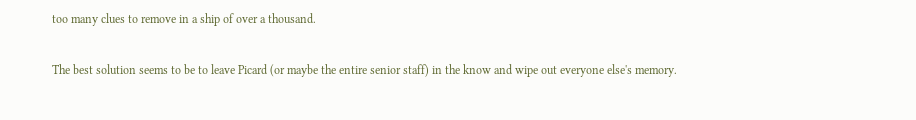too many clues to remove in a ship of over a thousand.

The best solution seems to be to leave Picard (or maybe the entire senior staff) in the know and wipe out everyone else's memory.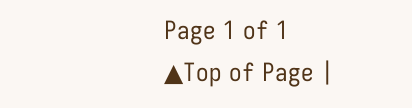Page 1 of 1
▲Top of Page |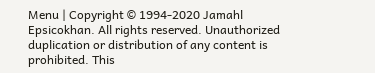Menu | Copyright © 1994-2020 Jamahl Epsicokhan. All rights reserved. Unauthorized duplication or distribution of any content is prohibited. This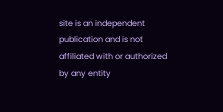site is an independent publication and is not affiliated with or authorized by any entity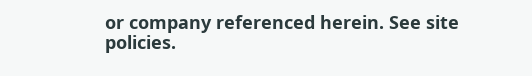or company referenced herein. See site policies.